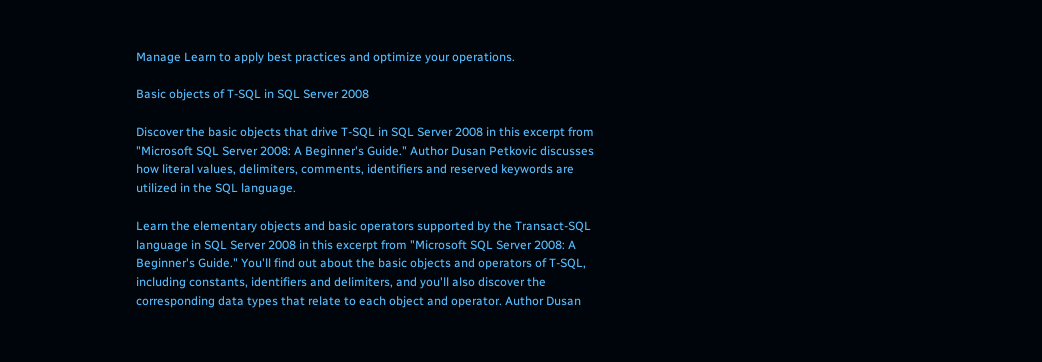Manage Learn to apply best practices and optimize your operations.

Basic objects of T-SQL in SQL Server 2008

Discover the basic objects that drive T-SQL in SQL Server 2008 in this excerpt from "Microsoft SQL Server 2008: A Beginner's Guide." Author Dusan Petkovic discusses how literal values, delimiters, comments, identifiers and reserved keywords are utilized in the SQL language.

Learn the elementary objects and basic operators supported by the Transact-SQL language in SQL Server 2008 in this excerpt from "Microsoft SQL Server 2008: A Beginner's Guide." You'll find out about the basic objects and operators of T-SQL, including constants, identifiers and delimiters, and you'll also discover the corresponding data types that relate to each object and operator. Author Dusan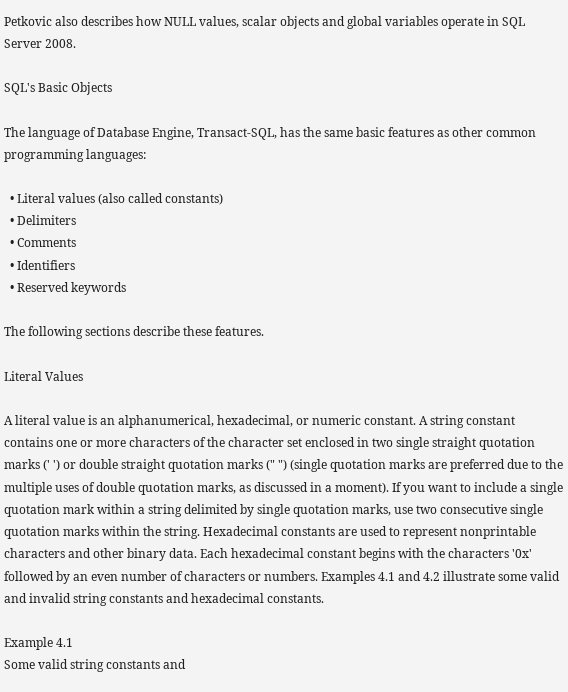Petkovic also describes how NULL values, scalar objects and global variables operate in SQL Server 2008.

SQL's Basic Objects

The language of Database Engine, Transact-SQL, has the same basic features as other common programming languages:

  • Literal values (also called constants)
  • Delimiters
  • Comments
  • Identifiers
  • Reserved keywords

The following sections describe these features.

Literal Values

A literal value is an alphanumerical, hexadecimal, or numeric constant. A string constant contains one or more characters of the character set enclosed in two single straight quotation marks (' ') or double straight quotation marks (" ") (single quotation marks are preferred due to the multiple uses of double quotation marks, as discussed in a moment). If you want to include a single quotation mark within a string delimited by single quotation marks, use two consecutive single quotation marks within the string. Hexadecimal constants are used to represent nonprintable characters and other binary data. Each hexadecimal constant begins with the characters '0x' followed by an even number of characters or numbers. Examples 4.1 and 4.2 illustrate some valid and invalid string constants and hexadecimal constants.

Example 4.1
Some valid string constants and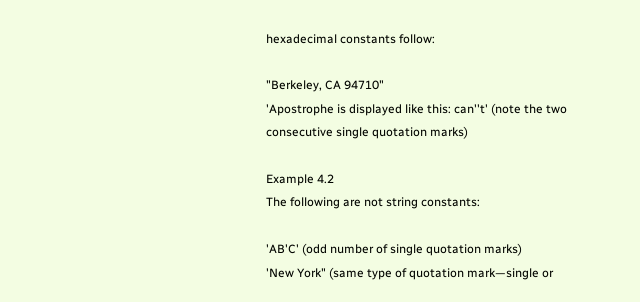hexadecimal constants follow:

"Berkeley, CA 94710"
'Apostrophe is displayed like this: can''t' (note the two consecutive single quotation marks)

Example 4.2
The following are not string constants:

'AB'C' (odd number of single quotation marks)
'New York" (same type of quotation mark—single or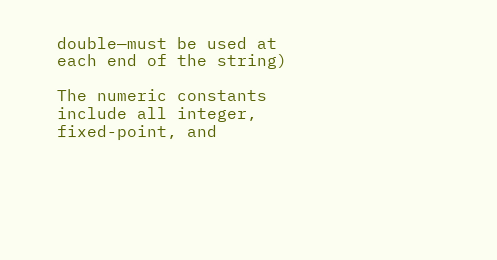double—must be used at each end of the string)

The numeric constants include all integer, fixed-point, and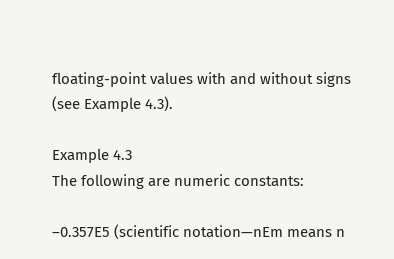floating-point values with and without signs (see Example 4.3).

Example 4.3
The following are numeric constants:

–0.357E5 (scientific notation—nEm means n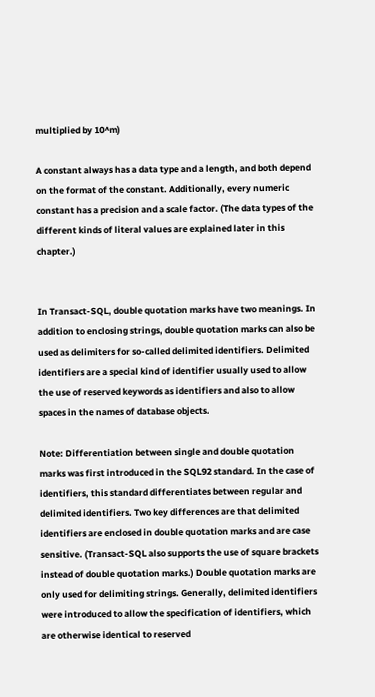multiplied by 10^m)

A constant always has a data type and a length, and both depend on the format of the constant. Additionally, every numeric constant has a precision and a scale factor. (The data types of the different kinds of literal values are explained later in this chapter.)


In Transact-SQL, double quotation marks have two meanings. In addition to enclosing strings, double quotation marks can also be used as delimiters for so-called delimited identifiers. Delimited identifiers are a special kind of identifier usually used to allow the use of reserved keywords as identifiers and also to allow spaces in the names of database objects.

Note: Differentiation between single and double quotation marks was first introduced in the SQL92 standard. In the case of identifiers, this standard differentiates between regular and delimited identifiers. Two key differences are that delimited identifiers are enclosed in double quotation marks and are case sensitive. (Transact-SQL also supports the use of square brackets instead of double quotation marks.) Double quotation marks are only used for delimiting strings. Generally, delimited identifiers were introduced to allow the specification of identifiers, which are otherwise identical to reserved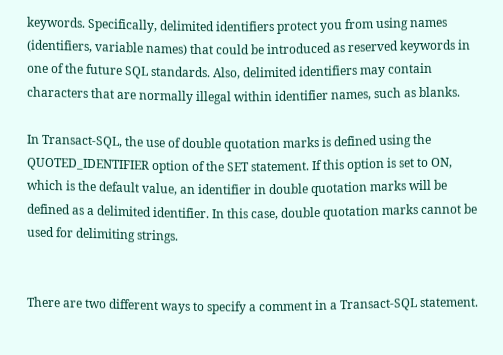keywords. Specifically, delimited identifiers protect you from using names (identifiers, variable names) that could be introduced as reserved keywords in one of the future SQL standards. Also, delimited identifiers may contain characters that are normally illegal within identifier names, such as blanks.

In Transact-SQL, the use of double quotation marks is defined using the QUOTED_IDENTIFIER option of the SET statement. If this option is set to ON, which is the default value, an identifier in double quotation marks will be defined as a delimited identifier. In this case, double quotation marks cannot be used for delimiting strings.


There are two different ways to specify a comment in a Transact-SQL statement.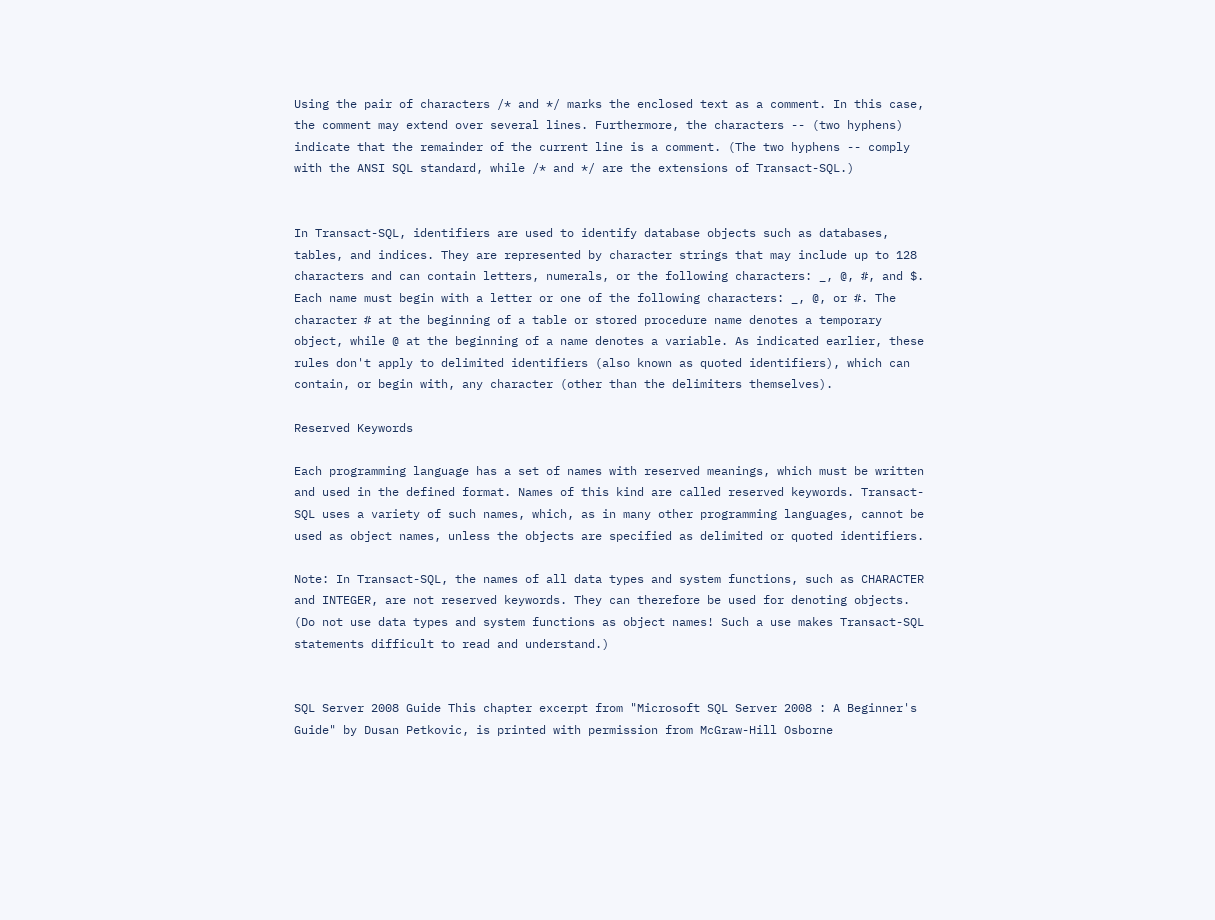Using the pair of characters /* and */ marks the enclosed text as a comment. In this case, the comment may extend over several lines. Furthermore, the characters -- (two hyphens) indicate that the remainder of the current line is a comment. (The two hyphens -- comply with the ANSI SQL standard, while /* and */ are the extensions of Transact-SQL.)


In Transact-SQL, identifiers are used to identify database objects such as databases, tables, and indices. They are represented by character strings that may include up to 128 characters and can contain letters, numerals, or the following characters: _, @, #, and $. Each name must begin with a letter or one of the following characters: _, @, or #. The character # at the beginning of a table or stored procedure name denotes a temporary object, while @ at the beginning of a name denotes a variable. As indicated earlier, these rules don't apply to delimited identifiers (also known as quoted identifiers), which can contain, or begin with, any character (other than the delimiters themselves).

Reserved Keywords

Each programming language has a set of names with reserved meanings, which must be written and used in the defined format. Names of this kind are called reserved keywords. Transact-SQL uses a variety of such names, which, as in many other programming languages, cannot be used as object names, unless the objects are specified as delimited or quoted identifiers.

Note: In Transact-SQL, the names of all data types and system functions, such as CHARACTER and INTEGER, are not reserved keywords. They can therefore be used for denoting objects. (Do not use data types and system functions as object names! Such a use makes Transact-SQL statements difficult to read and understand.)


SQL Server 2008 Guide This chapter excerpt from "Microsoft SQL Server 2008 : A Beginner's Guide" by Dusan Petkovic, is printed with permission from McGraw-Hill Osborne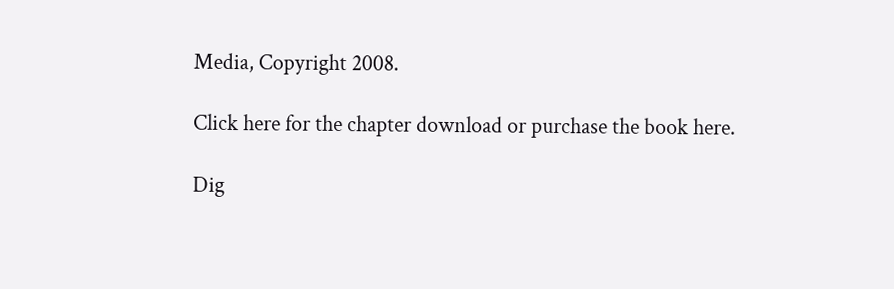Media, Copyright 2008.

Click here for the chapter download or purchase the book here.

Dig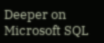Deeper on Microsoft SQL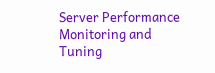Server Performance Monitoring and Tuning